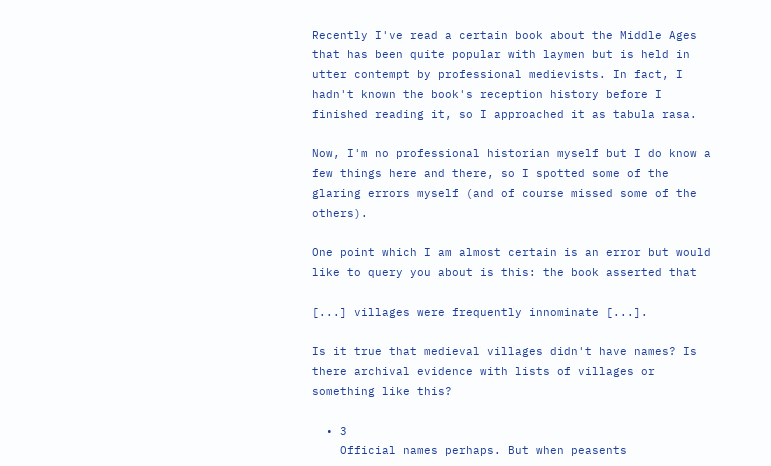Recently I've read a certain book about the Middle Ages that has been quite popular with laymen but is held in utter contempt by professional medievists. In fact, I hadn't known the book's reception history before I finished reading it, so I approached it as tabula rasa.

Now, I'm no professional historian myself but I do know a few things here and there, so I spotted some of the glaring errors myself (and of course missed some of the others).

One point which I am almost certain is an error but would like to query you about is this: the book asserted that

[...] villages were frequently innominate [...].

Is it true that medieval villages didn't have names? Is there archival evidence with lists of villages or something like this?

  • 3
    Official names perhaps. But when peasents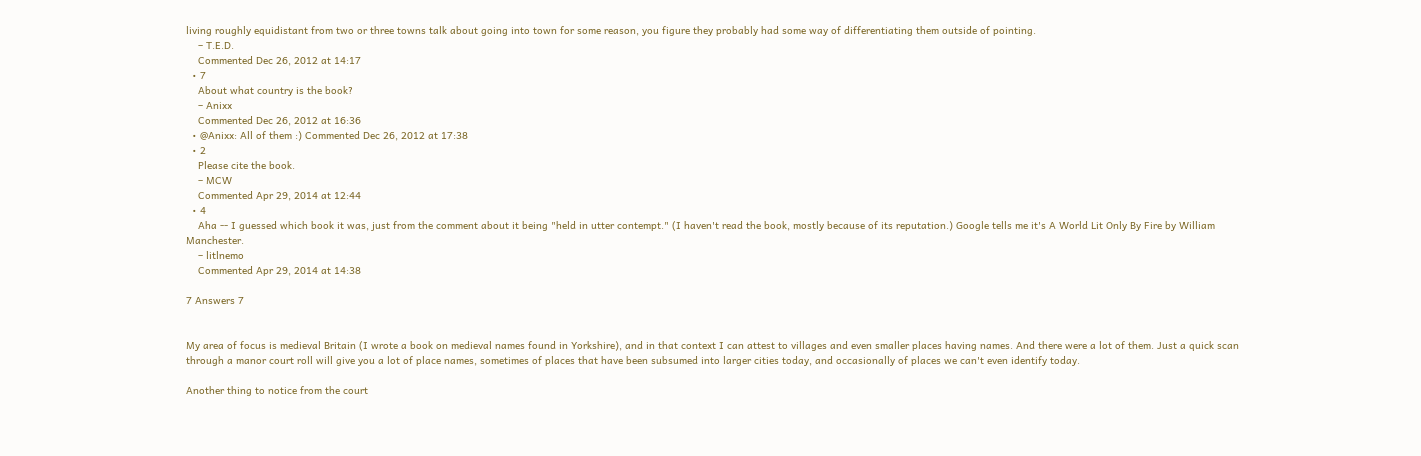living roughly equidistant from two or three towns talk about going into town for some reason, you figure they probably had some way of differentiating them outside of pointing.
    – T.E.D.
    Commented Dec 26, 2012 at 14:17
  • 7
    About what country is the book?
    – Anixx
    Commented Dec 26, 2012 at 16:36
  • @Anixx: All of them :) Commented Dec 26, 2012 at 17:38
  • 2
    Please cite the book.
    – MCW
    Commented Apr 29, 2014 at 12:44
  • 4
    Aha -- I guessed which book it was, just from the comment about it being "held in utter contempt." (I haven't read the book, mostly because of its reputation.) Google tells me it's A World Lit Only By Fire by William Manchester.
    – litlnemo
    Commented Apr 29, 2014 at 14:38

7 Answers 7


My area of focus is medieval Britain (I wrote a book on medieval names found in Yorkshire), and in that context I can attest to villages and even smaller places having names. And there were a lot of them. Just a quick scan through a manor court roll will give you a lot of place names, sometimes of places that have been subsumed into larger cities today, and occasionally of places we can't even identify today.

Another thing to notice from the court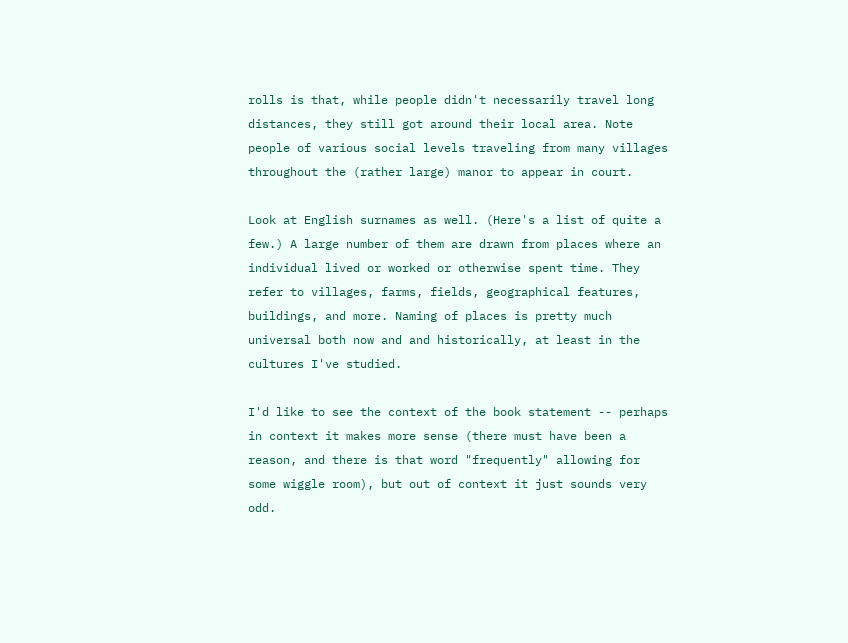rolls is that, while people didn't necessarily travel long distances, they still got around their local area. Note people of various social levels traveling from many villages throughout the (rather large) manor to appear in court.

Look at English surnames as well. (Here's a list of quite a few.) A large number of them are drawn from places where an individual lived or worked or otherwise spent time. They refer to villages, farms, fields, geographical features, buildings, and more. Naming of places is pretty much universal both now and and historically, at least in the cultures I've studied.

I'd like to see the context of the book statement -- perhaps in context it makes more sense (there must have been a reason, and there is that word "frequently" allowing for some wiggle room), but out of context it just sounds very odd.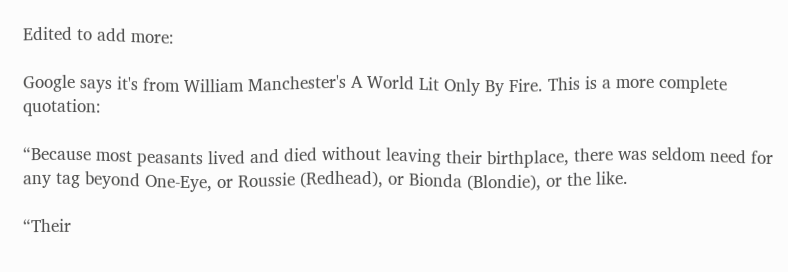Edited to add more:

Google says it's from William Manchester's A World Lit Only By Fire. This is a more complete quotation:

“Because most peasants lived and died without leaving their birthplace, there was seldom need for any tag beyond One-Eye, or Roussie (Redhead), or Bionda (Blondie), or the like.

“Their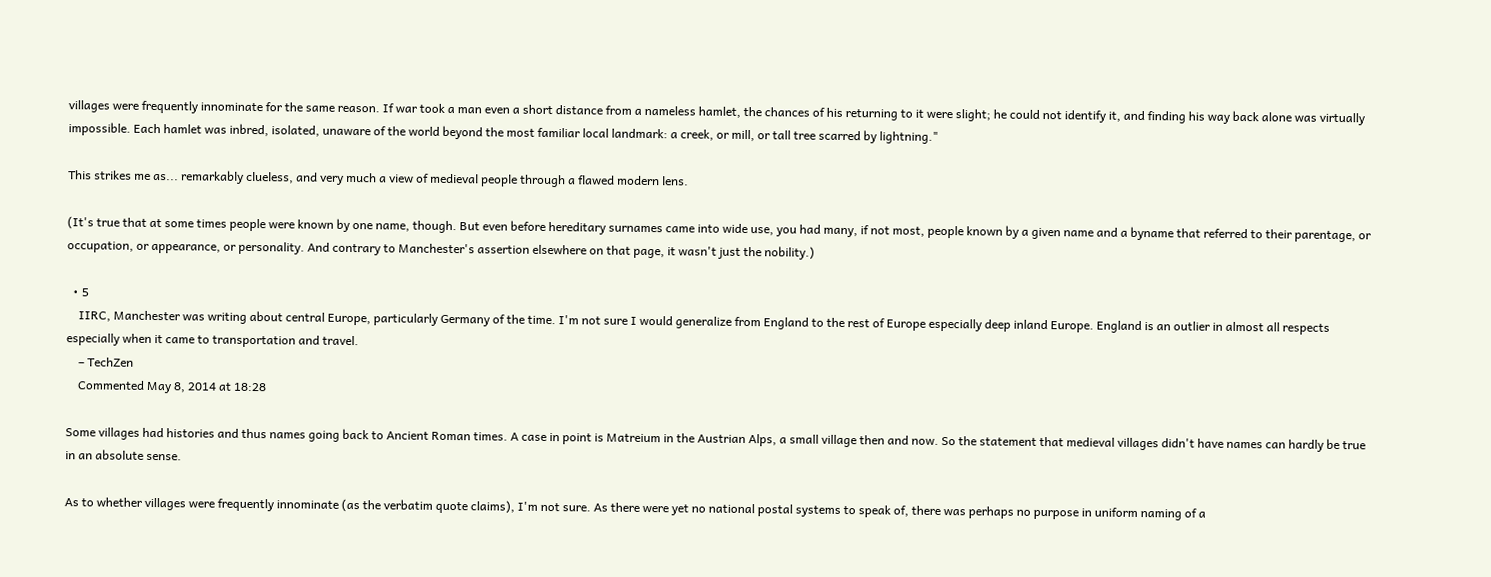villages were frequently innominate for the same reason. If war took a man even a short distance from a nameless hamlet, the chances of his returning to it were slight; he could not identify it, and finding his way back alone was virtually impossible. Each hamlet was inbred, isolated, unaware of the world beyond the most familiar local landmark: a creek, or mill, or tall tree scarred by lightning."

This strikes me as... remarkably clueless, and very much a view of medieval people through a flawed modern lens.

(It's true that at some times people were known by one name, though. But even before hereditary surnames came into wide use, you had many, if not most, people known by a given name and a byname that referred to their parentage, or occupation, or appearance, or personality. And contrary to Manchester's assertion elsewhere on that page, it wasn't just the nobility.)

  • 5
    IIRC, Manchester was writing about central Europe, particularly Germany of the time. I'm not sure I would generalize from England to the rest of Europe especially deep inland Europe. England is an outlier in almost all respects especially when it came to transportation and travel.
    – TechZen
    Commented May 8, 2014 at 18:28

Some villages had histories and thus names going back to Ancient Roman times. A case in point is Matreium in the Austrian Alps, a small village then and now. So the statement that medieval villages didn't have names can hardly be true in an absolute sense.

As to whether villages were frequently innominate (as the verbatim quote claims), I'm not sure. As there were yet no national postal systems to speak of, there was perhaps no purpose in uniform naming of a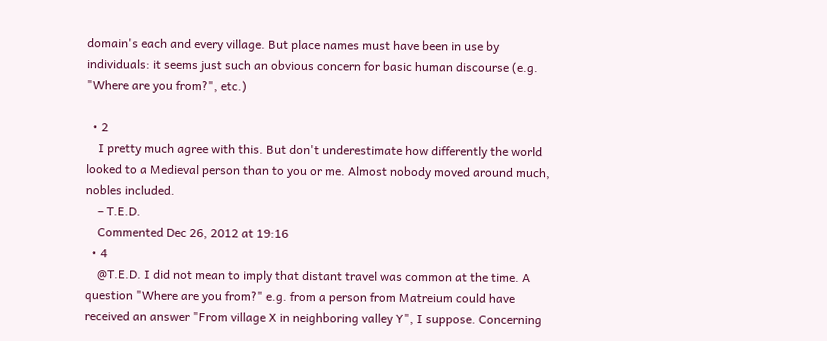domain's each and every village. But place names must have been in use by individuals: it seems just such an obvious concern for basic human discourse (e.g. "Where are you from?", etc.)

  • 2
    I pretty much agree with this. But don't underestimate how differently the world looked to a Medieval person than to you or me. Almost nobody moved around much, nobles included.
    – T.E.D.
    Commented Dec 26, 2012 at 19:16
  • 4
    @T.E.D. I did not mean to imply that distant travel was common at the time. A question "Where are you from?" e.g. from a person from Matreium could have received an answer "From village X in neighboring valley Y", I suppose. Concerning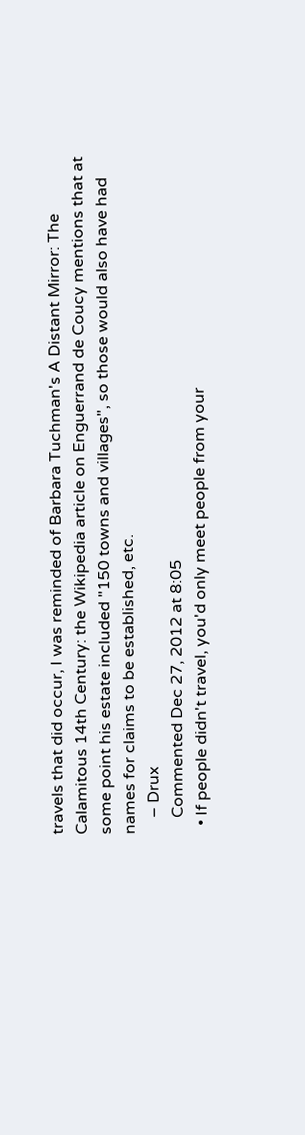travels that did occur, I was reminded of Barbara Tuchman's A Distant Mirror: The Calamitous 14th Century: the Wikipedia article on Enguerrand de Coucy mentions that at some point his estate included "150 towns and villages", so those would also have had names for claims to be established, etc.
    – Drux
    Commented Dec 27, 2012 at 8:05
  • If people didn't travel, you'd only meet people from your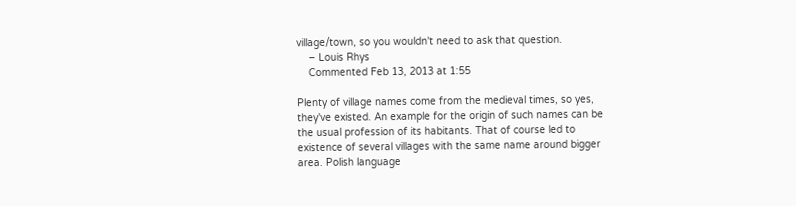village/town, so you wouldn't need to ask that question.
    – Louis Rhys
    Commented Feb 13, 2013 at 1:55

Plenty of village names come from the medieval times, so yes, they've existed. An example for the origin of such names can be the usual profession of its habitants. That of course led to existence of several villages with the same name around bigger area. Polish language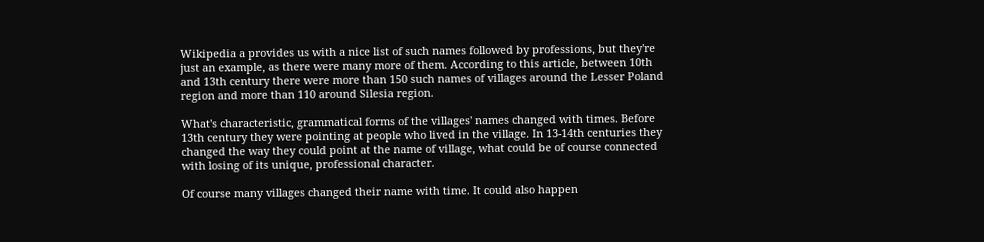Wikipedia a provides us with a nice list of such names followed by professions, but they're just an example, as there were many more of them. According to this article, between 10th and 13th century there were more than 150 such names of villages around the Lesser Poland region and more than 110 around Silesia region.

What's characteristic, grammatical forms of the villages' names changed with times. Before 13th century they were pointing at people who lived in the village. In 13-14th centuries they changed the way they could point at the name of village, what could be of course connected with losing of its unique, professional character.

Of course many villages changed their name with time. It could also happen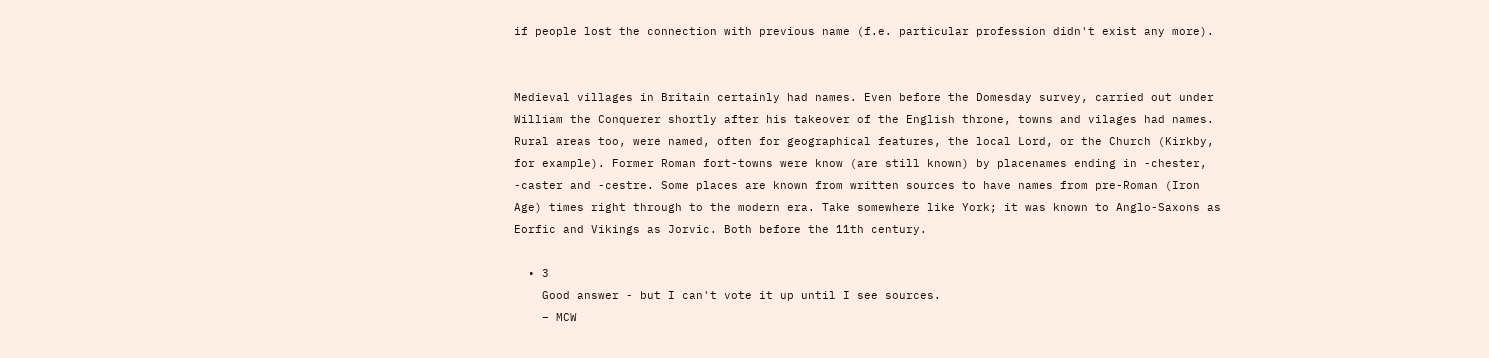if people lost the connection with previous name (f.e. particular profession didn't exist any more).


Medieval villages in Britain certainly had names. Even before the Domesday survey, carried out under William the Conquerer shortly after his takeover of the English throne, towns and vilages had names. Rural areas too, were named, often for geographical features, the local Lord, or the Church (Kirkby, for example). Former Roman fort-towns were know (are still known) by placenames ending in -chester, -caster and -cestre. Some places are known from written sources to have names from pre-Roman (Iron Age) times right through to the modern era. Take somewhere like York; it was known to Anglo-Saxons as Eorfic and Vikings as Jorvic. Both before the 11th century.

  • 3
    Good answer - but I can't vote it up until I see sources.
    – MCW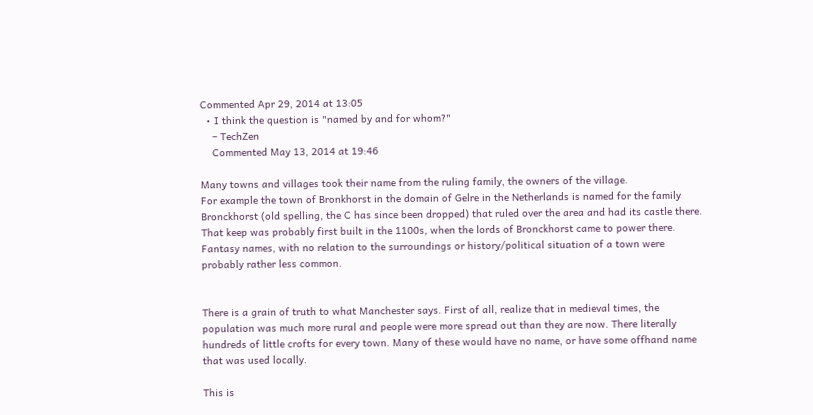Commented Apr 29, 2014 at 13:05
  • I think the question is "named by and for whom?"
    – TechZen
    Commented May 13, 2014 at 19:46

Many towns and villages took their name from the ruling family, the owners of the village.
For example the town of Bronkhorst in the domain of Gelre in the Netherlands is named for the family Bronckhorst (old spelling, the C has since been dropped) that ruled over the area and had its castle there. That keep was probably first built in the 1100s, when the lords of Bronckhorst came to power there.
Fantasy names, with no relation to the surroundings or history/political situation of a town were probably rather less common.


There is a grain of truth to what Manchester says. First of all, realize that in medieval times, the population was much more rural and people were more spread out than they are now. There literally hundreds of little crofts for every town. Many of these would have no name, or have some offhand name that was used locally.

This is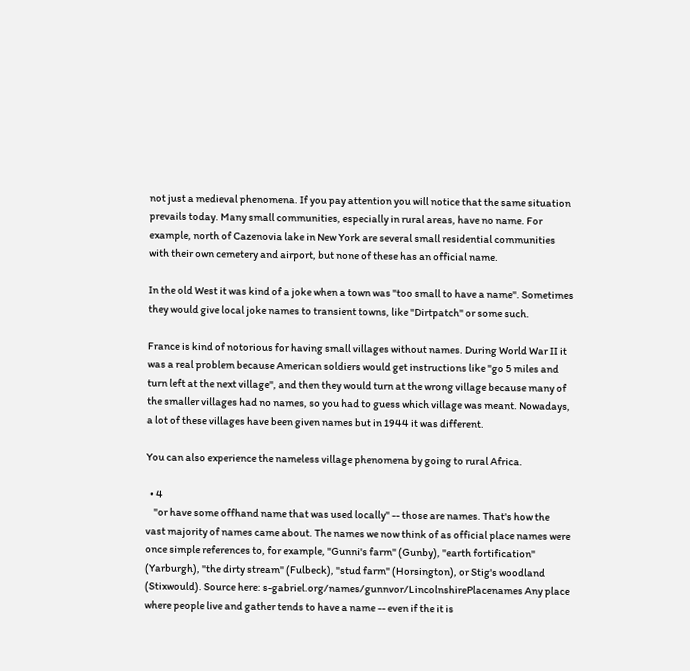not just a medieval phenomena. If you pay attention you will notice that the same situation prevails today. Many small communities, especially in rural areas, have no name. For example, north of Cazenovia lake in New York are several small residential communities with their own cemetery and airport, but none of these has an official name.

In the old West it was kind of a joke when a town was "too small to have a name". Sometimes they would give local joke names to transient towns, like "Dirtpatch" or some such.

France is kind of notorious for having small villages without names. During World War II it was a real problem because American soldiers would get instructions like "go 5 miles and turn left at the next village", and then they would turn at the wrong village because many of the smaller villages had no names, so you had to guess which village was meant. Nowadays, a lot of these villages have been given names but in 1944 it was different.

You can also experience the nameless village phenomena by going to rural Africa.

  • 4
    "or have some offhand name that was used locally" -- those are names. That's how the vast majority of names came about. The names we now think of as official place names were once simple references to, for example, "Gunni's farm" (Gunby), "earth fortification" (Yarburgh), "the dirty stream" (Fulbeck), "stud farm" (Horsington), or Stig's woodland (Stixwould). Source here: s-gabriel.org/names/gunnvor/LincolnshirePlacenames Any place where people live and gather tends to have a name -- even if the it is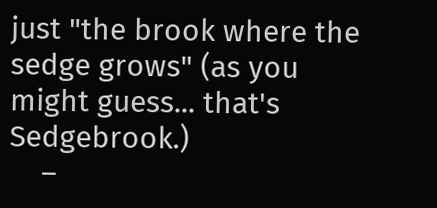just "the brook where the sedge grows" (as you might guess... that's Sedgebrook.)
    –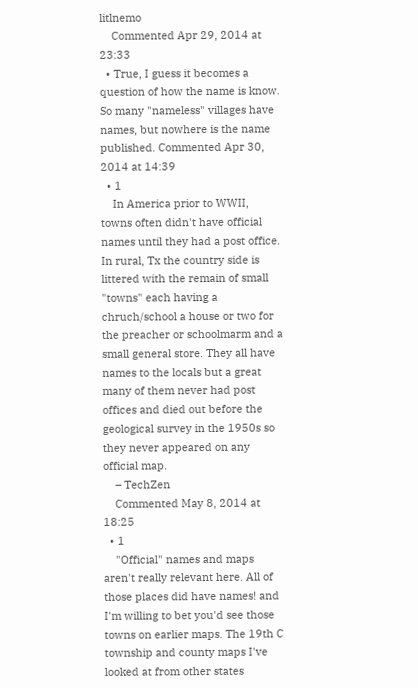litlnemo
    Commented Apr 29, 2014 at 23:33
  • True, I guess it becomes a question of how the name is know. So many "nameless" villages have names, but nowhere is the name published. Commented Apr 30, 2014 at 14:39
  • 1
    In America prior to WWII, towns often didn't have official names until they had a post office. In rural, Tx the country side is littered with the remain of small "towns" each having a chruch/school a house or two for the preacher or schoolmarm and a small general store. They all have names to the locals but a great many of them never had post offices and died out before the geological survey in the 1950s so they never appeared on any official map.
    – TechZen
    Commented May 8, 2014 at 18:25
  • 1
    "Official" names and maps aren't really relevant here. All of those places did have names! and I'm willing to bet you'd see those towns on earlier maps. The 19th C township and county maps I've looked at from other states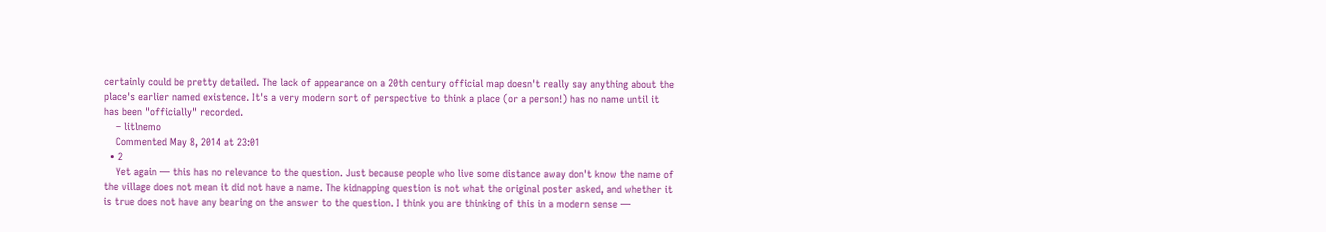certainly could be pretty detailed. The lack of appearance on a 20th century official map doesn't really say anything about the place's earlier named existence. It's a very modern sort of perspective to think a place (or a person!) has no name until it has been "officially" recorded.
    – litlnemo
    Commented May 8, 2014 at 23:01
  • 2
    Yet again — this has no relevance to the question. Just because people who live some distance away don't know the name of the village does not mean it did not have a name. The kidnapping question is not what the original poster asked, and whether it is true does not have any bearing on the answer to the question. I think you are thinking of this in a modern sense —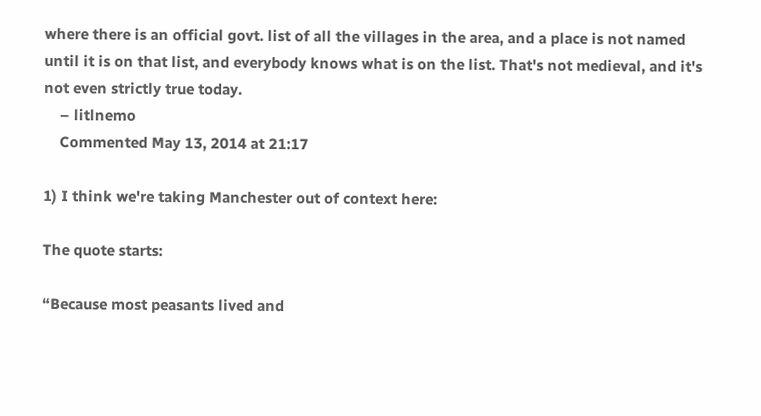where there is an official govt. list of all the villages in the area, and a place is not named until it is on that list, and everybody knows what is on the list. That's not medieval, and it's not even strictly true today.
    – litlnemo
    Commented May 13, 2014 at 21:17

1) I think we're taking Manchester out of context here:

The quote starts:

“Because most peasants lived and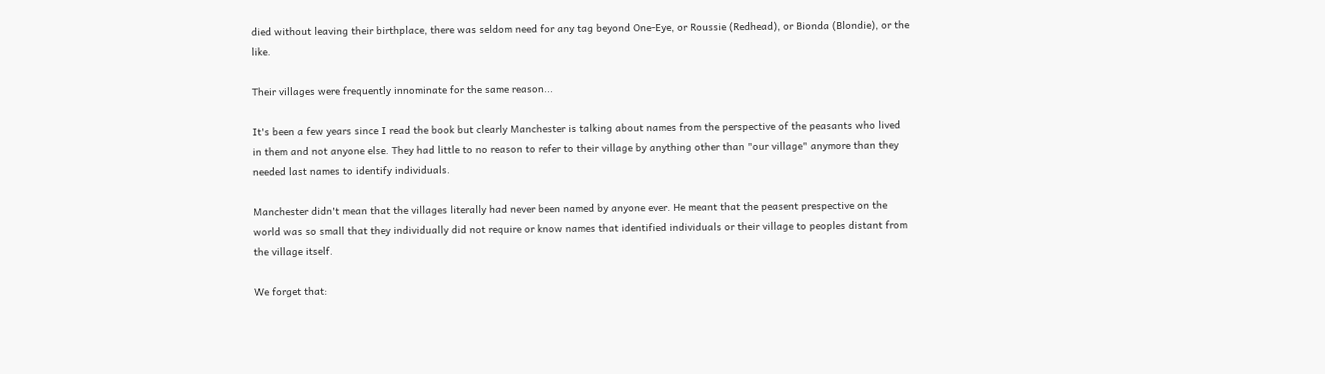died without leaving their birthplace, there was seldom need for any tag beyond One-Eye, or Roussie (Redhead), or Bionda (Blondie), or the like.

Their villages were frequently innominate for the same reason...

It's been a few years since I read the book but clearly Manchester is talking about names from the perspective of the peasants who lived in them and not anyone else. They had little to no reason to refer to their village by anything other than "our village" anymore than they needed last names to identify individuals.

Manchester didn't mean that the villages literally had never been named by anyone ever. He meant that the peasent prespective on the world was so small that they individually did not require or know names that identified individuals or their village to peoples distant from the village itself.

We forget that: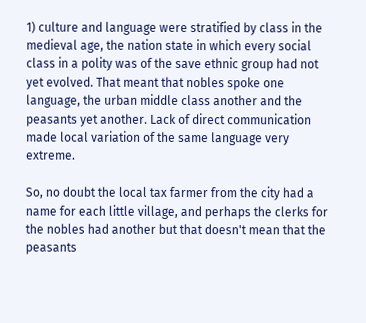1) culture and language were stratified by class in the medieval age, the nation state in which every social class in a polity was of the save ethnic group had not yet evolved. That meant that nobles spoke one language, the urban middle class another and the peasants yet another. Lack of direct communication made local variation of the same language very extreme.

So, no doubt the local tax farmer from the city had a name for each little village, and perhaps the clerks for the nobles had another but that doesn't mean that the peasants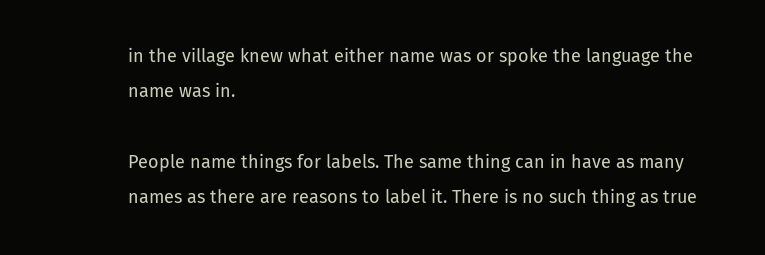in the village knew what either name was or spoke the language the name was in.

People name things for labels. The same thing can in have as many names as there are reasons to label it. There is no such thing as true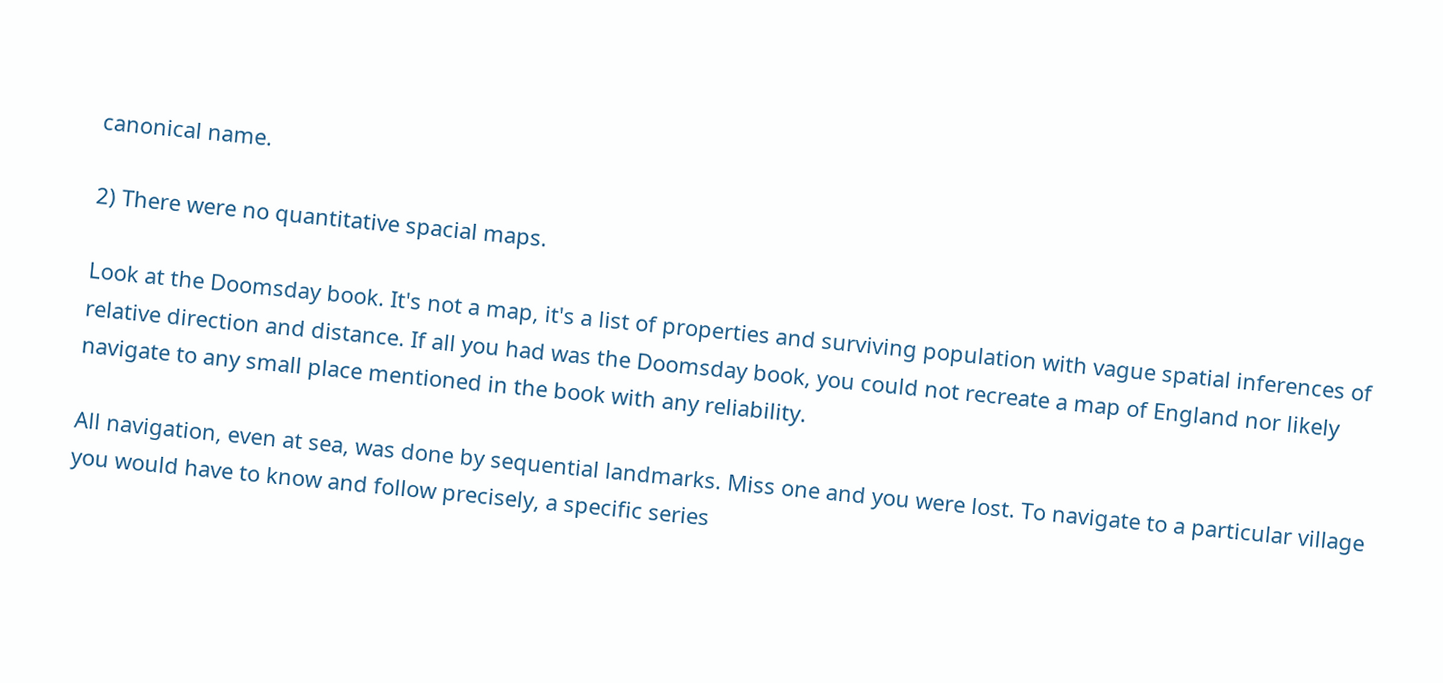canonical name.

2) There were no quantitative spacial maps.

Look at the Doomsday book. It's not a map, it's a list of properties and surviving population with vague spatial inferences of relative direction and distance. If all you had was the Doomsday book, you could not recreate a map of England nor likely navigate to any small place mentioned in the book with any reliability.

All navigation, even at sea, was done by sequential landmarks. Miss one and you were lost. To navigate to a particular village you would have to know and follow precisely, a specific series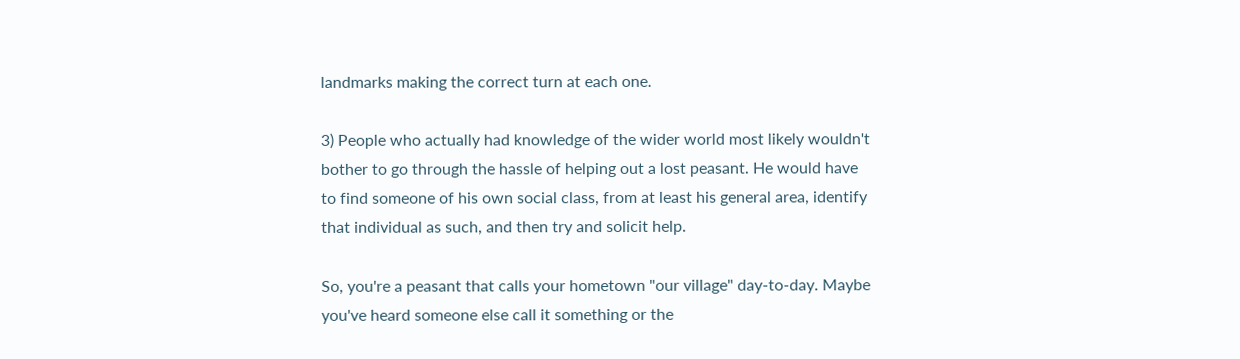landmarks making the correct turn at each one.

3) People who actually had knowledge of the wider world most likely wouldn't bother to go through the hassle of helping out a lost peasant. He would have to find someone of his own social class, from at least his general area, identify that individual as such, and then try and solicit help.

So, you're a peasant that calls your hometown "our village" day-to-day. Maybe you've heard someone else call it something or the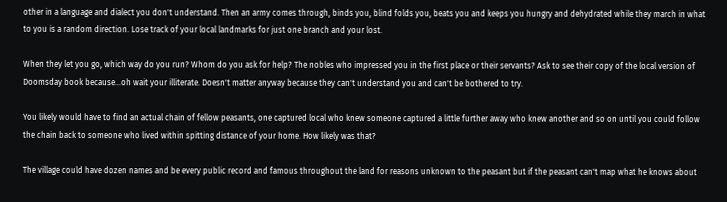other in a language and dialect you don't understand. Then an army comes through, binds you, blind folds you, beats you and keeps you hungry and dehydrated while they march in what to you is a random direction. Lose track of your local landmarks for just one branch and your lost.

When they let you go, which way do you run? Whom do you ask for help? The nobles who impressed you in the first place or their servants? Ask to see their copy of the local version of Doomsday book because...oh wait your illiterate. Doesn't matter anyway because they can't understand you and can't be bothered to try.

You likely would have to find an actual chain of fellow peasants, one captured local who knew someone captured a little further away who knew another and so on until you could follow the chain back to someone who lived within spitting distance of your home. How likely was that?

The village could have dozen names and be every public record and famous throughout the land for reasons unknown to the peasant but if the peasant can't map what he knows about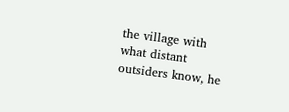the village with what distant outsiders know, he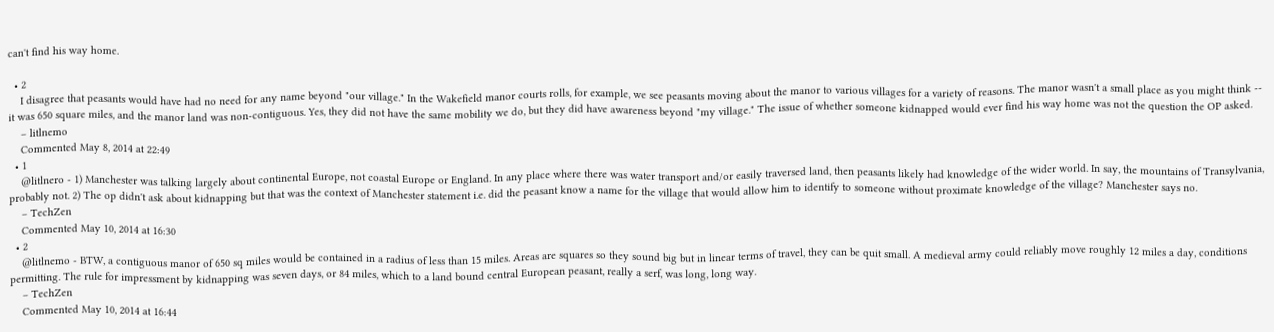can't find his way home.

  • 2
    I disagree that peasants would have had no need for any name beyond "our village." In the Wakefield manor courts rolls, for example, we see peasants moving about the manor to various villages for a variety of reasons. The manor wasn't a small place as you might think -- it was 650 square miles, and the manor land was non-contiguous. Yes, they did not have the same mobility we do, but they did have awareness beyond "my village." The issue of whether someone kidnapped would ever find his way home was not the question the OP asked.
    – litlnemo
    Commented May 8, 2014 at 22:49
  • 1
    @litlnero - 1) Manchester was talking largely about continental Europe, not coastal Europe or England. In any place where there was water transport and/or easily traversed land, then peasants likely had knowledge of the wider world. In say, the mountains of Transylvania, probably not. 2) The op didn't ask about kidnapping but that was the context of Manchester statement i.e. did the peasant know a name for the village that would allow him to identify to someone without proximate knowledge of the village? Manchester says no.
    – TechZen
    Commented May 10, 2014 at 16:30
  • 2
    @litlnemo - BTW, a contiguous manor of 650 sq miles would be contained in a radius of less than 15 miles. Areas are squares so they sound big but in linear terms of travel, they can be quit small. A medieval army could reliably move roughly 12 miles a day, conditions permitting. The rule for impressment by kidnapping was seven days, or 84 miles, which to a land bound central European peasant, really a serf, was long, long way.
    – TechZen
    Commented May 10, 2014 at 16:44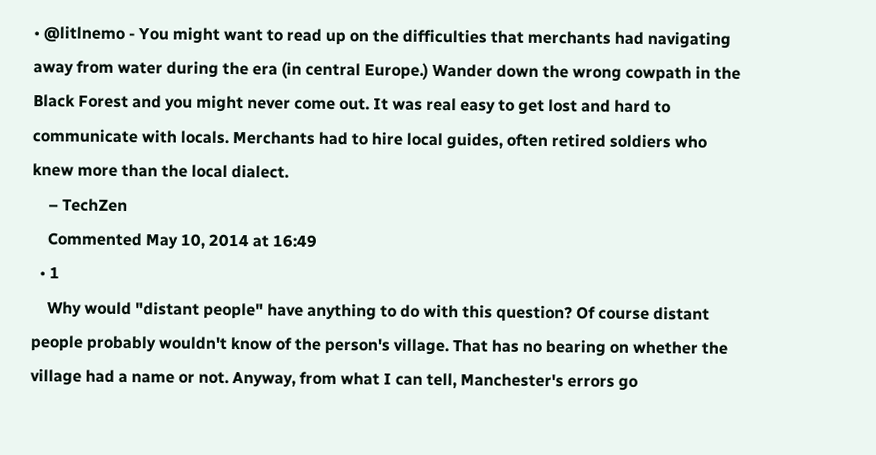• @litlnemo - You might want to read up on the difficulties that merchants had navigating away from water during the era (in central Europe.) Wander down the wrong cowpath in the Black Forest and you might never come out. It was real easy to get lost and hard to communicate with locals. Merchants had to hire local guides, often retired soldiers who knew more than the local dialect.
    – TechZen
    Commented May 10, 2014 at 16:49
  • 1
    Why would "distant people" have anything to do with this question? Of course distant people probably wouldn't know of the person's village. That has no bearing on whether the village had a name or not. Anyway, from what I can tell, Manchester's errors go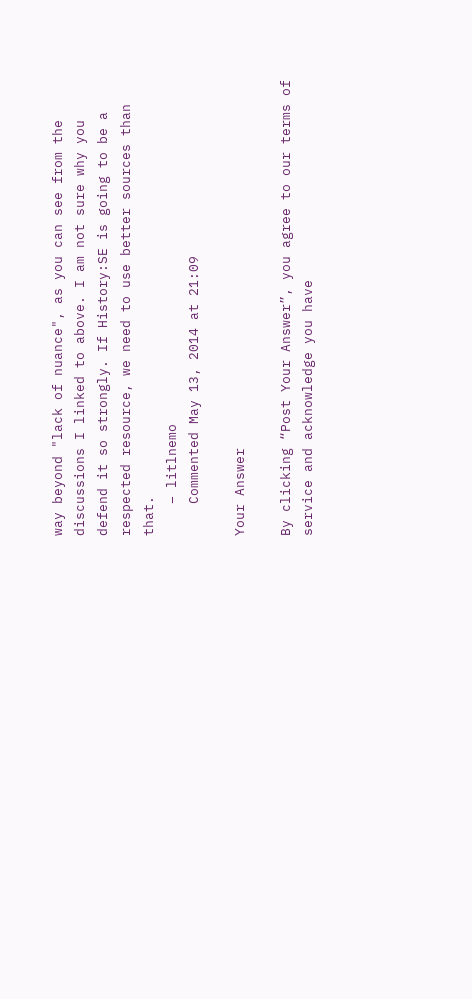way beyond "lack of nuance", as you can see from the discussions I linked to above. I am not sure why you defend it so strongly. If History:SE is going to be a respected resource, we need to use better sources than that.
    – litlnemo
    Commented May 13, 2014 at 21:09

Your Answer

By clicking “Post Your Answer”, you agree to our terms of service and acknowledge you have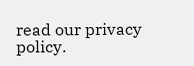read our privacy policy.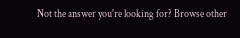Not the answer you're looking for? Browse other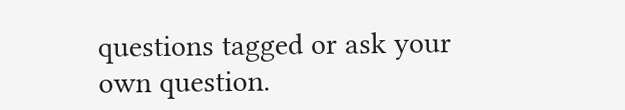questions tagged or ask your own question.